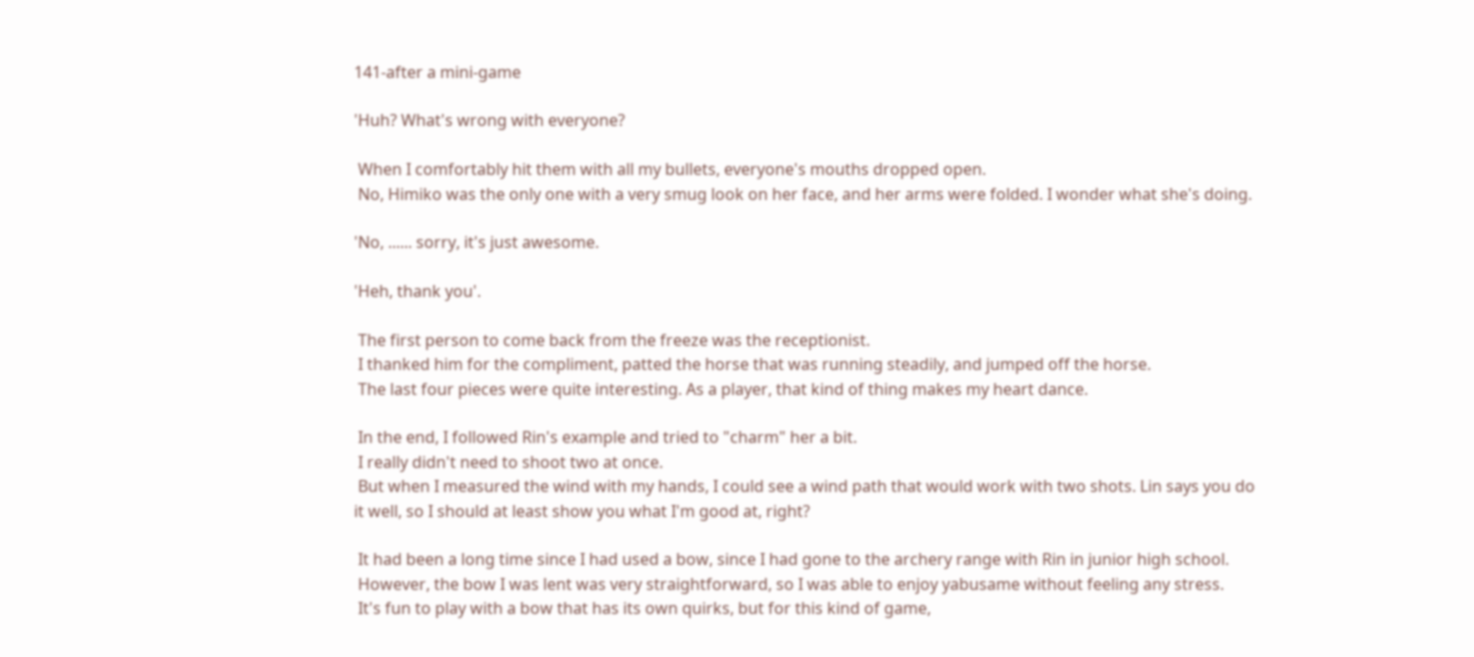141-after a mini-game

'Huh? What's wrong with everyone?

 When I comfortably hit them with all my bullets, everyone's mouths dropped open.
 No, Himiko was the only one with a very smug look on her face, and her arms were folded. I wonder what she's doing.

'No, ...... sorry, it's just awesome.

'Heh, thank you'.

 The first person to come back from the freeze was the receptionist.
 I thanked him for the compliment, patted the horse that was running steadily, and jumped off the horse.
 The last four pieces were quite interesting. As a player, that kind of thing makes my heart dance.

 In the end, I followed Rin's example and tried to "charm" her a bit.
 I really didn't need to shoot two at once.
 But when I measured the wind with my hands, I could see a wind path that would work with two shots. Lin says you do it well, so I should at least show you what I'm good at, right?

 It had been a long time since I had used a bow, since I had gone to the archery range with Rin in junior high school.
 However, the bow I was lent was very straightforward, so I was able to enjoy yabusame without feeling any stress.
 It's fun to play with a bow that has its own quirks, but for this kind of game,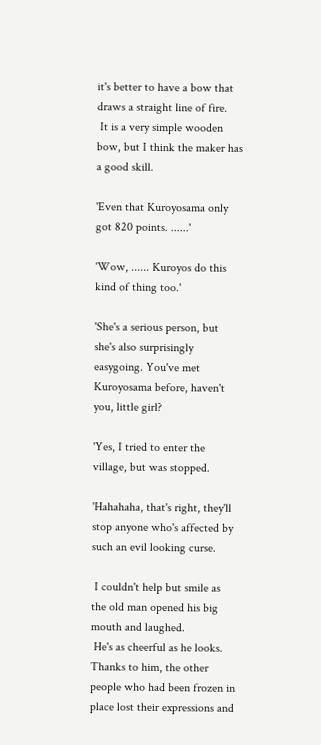it's better to have a bow that draws a straight line of fire.
 It is a very simple wooden bow, but I think the maker has a good skill.

'Even that Kuroyosama only got 820 points. ......'

'Wow, ...... Kuroyos do this kind of thing too.'

'She's a serious person, but she's also surprisingly easygoing. You've met Kuroyosama before, haven't you, little girl?

'Yes, I tried to enter the village, but was stopped.

'Hahahaha, that's right, they'll stop anyone who's affected by such an evil looking curse.

 I couldn't help but smile as the old man opened his big mouth and laughed.
 He's as cheerful as he looks. Thanks to him, the other people who had been frozen in place lost their expressions and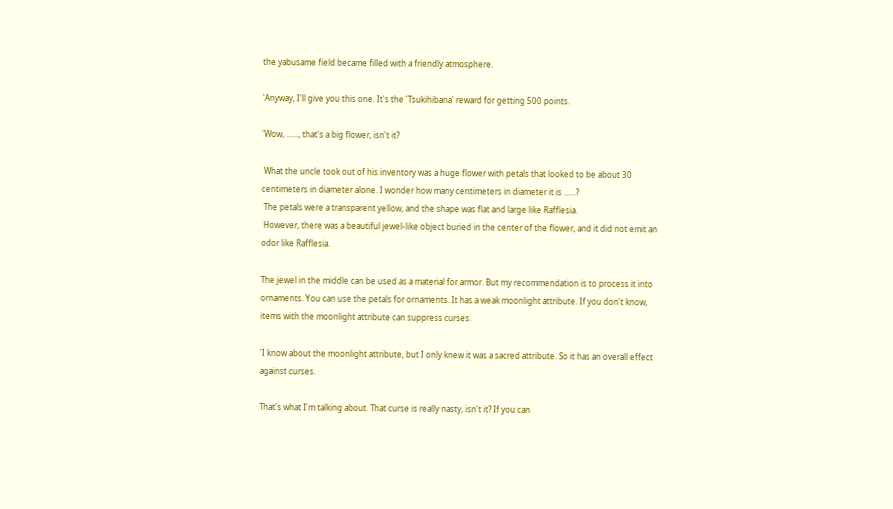the yabusame field became filled with a friendly atmosphere.

'Anyway, I'll give you this one. It's the 'Tsukihibana' reward for getting 500 points.

'Wow, ......, that's a big flower, isn't it?

 What the uncle took out of his inventory was a huge flower with petals that looked to be about 30 centimeters in diameter alone. I wonder how many centimeters in diameter it is ......?
 The petals were a transparent yellow, and the shape was flat and large like Rafflesia.
 However, there was a beautiful jewel-like object buried in the center of the flower, and it did not emit an odor like Rafflesia.

The jewel in the middle can be used as a material for armor. But my recommendation is to process it into ornaments. You can use the petals for ornaments. It has a weak moonlight attribute. If you don't know, items with the moonlight attribute can suppress curses.

'I know about the moonlight attribute, but I only knew it was a sacred attribute. So it has an overall effect against curses.

That's what I'm talking about. That curse is really nasty, isn't it? If you can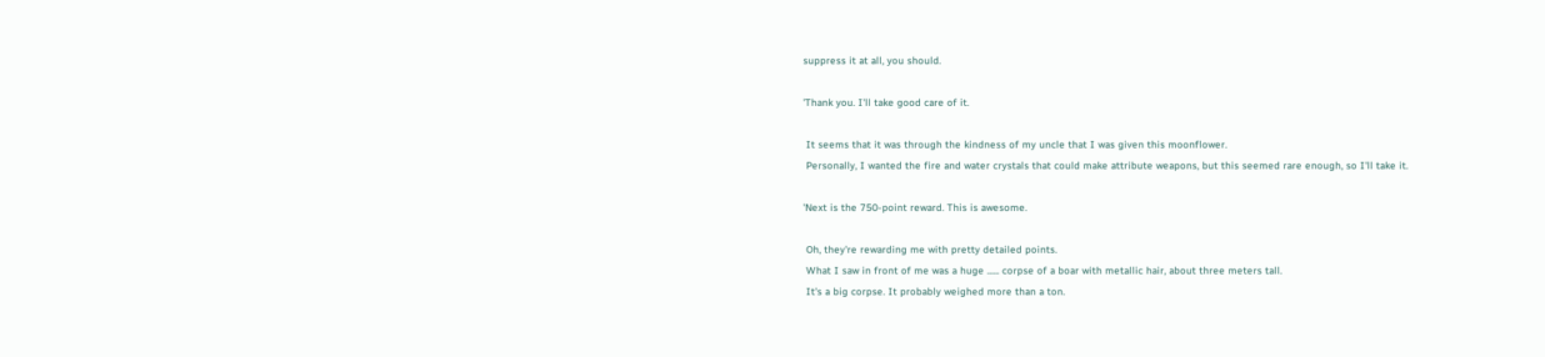suppress it at all, you should.

'Thank you. I'll take good care of it.

 It seems that it was through the kindness of my uncle that I was given this moonflower.
 Personally, I wanted the fire and water crystals that could make attribute weapons, but this seemed rare enough, so I'll take it.

'Next is the 750-point reward. This is awesome.

 Oh, they're rewarding me with pretty detailed points.
 What I saw in front of me was a huge ...... corpse of a boar with metallic hair, about three meters tall.
 It's a big corpse. It probably weighed more than a ton.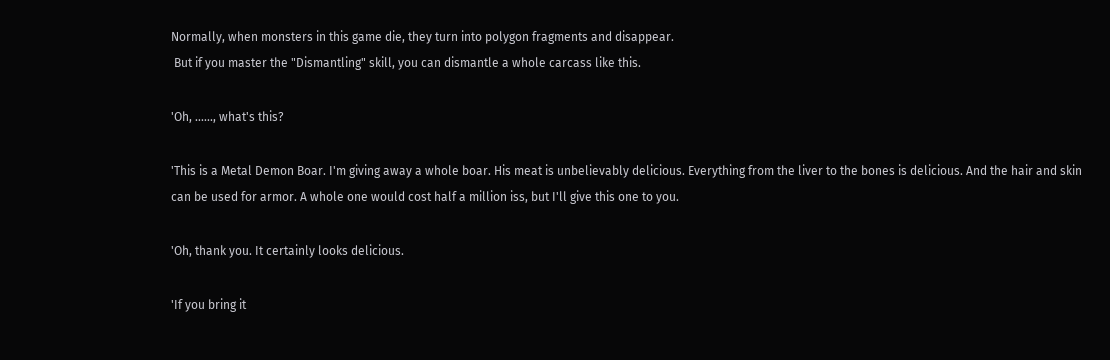Normally, when monsters in this game die, they turn into polygon fragments and disappear.
 But if you master the "Dismantling" skill, you can dismantle a whole carcass like this.

'Oh, ......, what's this?

'This is a Metal Demon Boar. I'm giving away a whole boar. His meat is unbelievably delicious. Everything from the liver to the bones is delicious. And the hair and skin can be used for armor. A whole one would cost half a million iss, but I'll give this one to you.

'Oh, thank you. It certainly looks delicious.

'If you bring it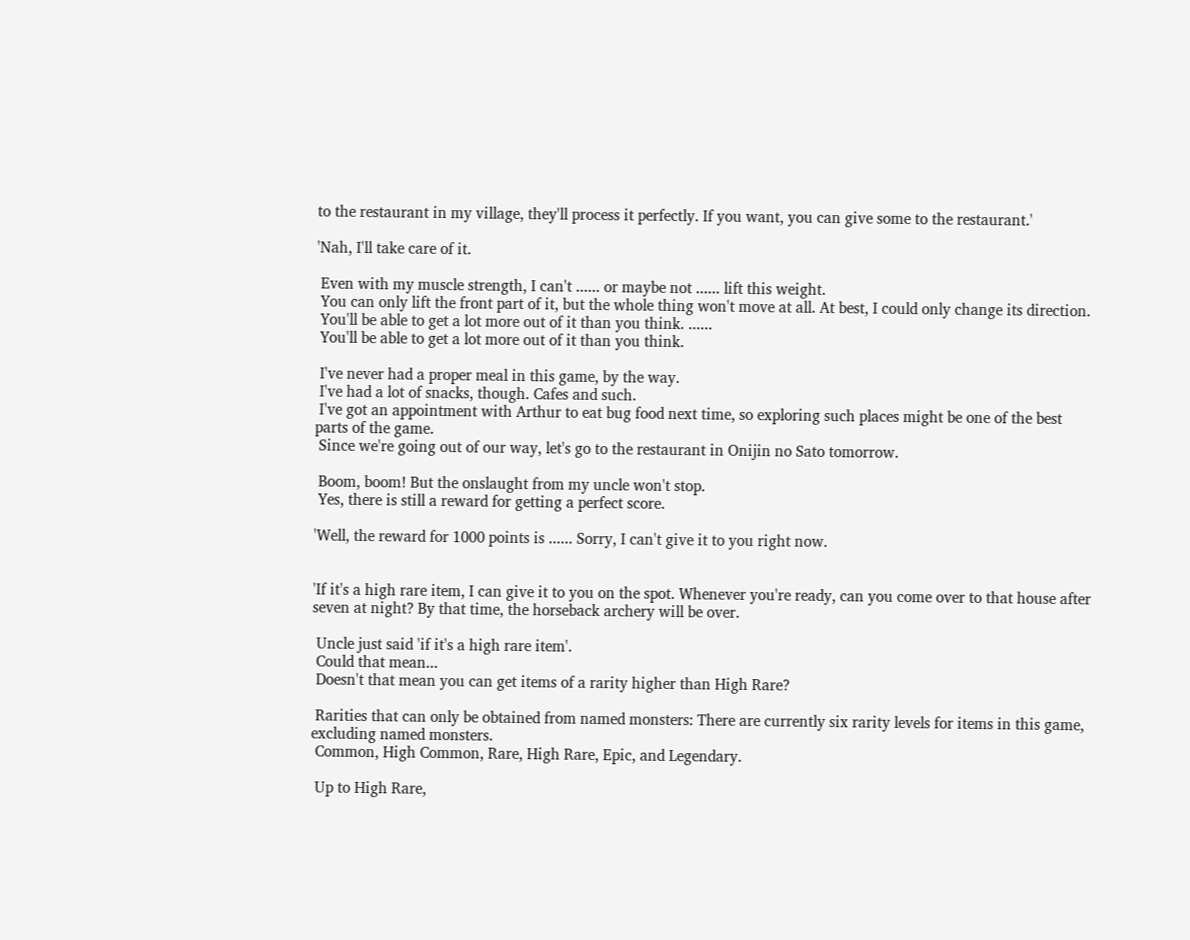to the restaurant in my village, they'll process it perfectly. If you want, you can give some to the restaurant.'

'Nah, I'll take care of it.

 Even with my muscle strength, I can't ...... or maybe not ...... lift this weight.
 You can only lift the front part of it, but the whole thing won't move at all. At best, I could only change its direction.
 You'll be able to get a lot more out of it than you think. ......
 You'll be able to get a lot more out of it than you think.

 I've never had a proper meal in this game, by the way.
 I've had a lot of snacks, though. Cafes and such.
 I've got an appointment with Arthur to eat bug food next time, so exploring such places might be one of the best parts of the game.
 Since we're going out of our way, let's go to the restaurant in Onijin no Sato tomorrow.

 Boom, boom! But the onslaught from my uncle won't stop.
 Yes, there is still a reward for getting a perfect score.

'Well, the reward for 1000 points is ...... Sorry, I can't give it to you right now.


'If it's a high rare item, I can give it to you on the spot. Whenever you're ready, can you come over to that house after seven at night? By that time, the horseback archery will be over.

 Uncle just said 'if it's a high rare item'.
 Could that mean...
 Doesn't that mean you can get items of a rarity higher than High Rare?

 Rarities that can only be obtained from named monsters: There are currently six rarity levels for items in this game, excluding named monsters.
 Common, High Common, Rare, High Rare, Epic, and Legendary.

 Up to High Rare,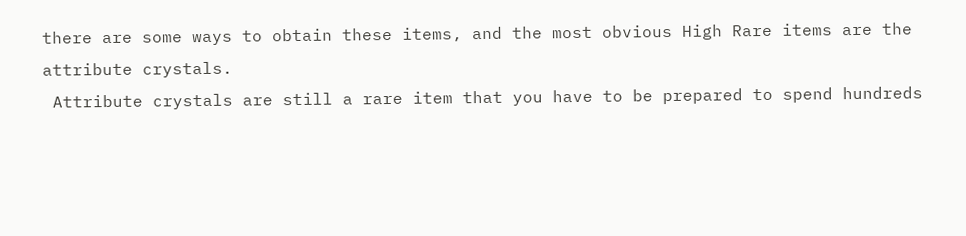there are some ways to obtain these items, and the most obvious High Rare items are the attribute crystals.
 Attribute crystals are still a rare item that you have to be prepared to spend hundreds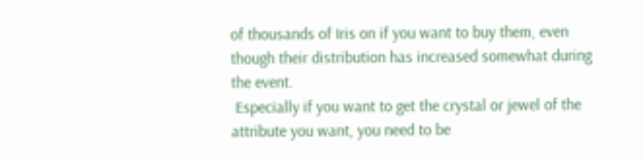of thousands of Iris on if you want to buy them, even though their distribution has increased somewhat during the event.
 Especially if you want to get the crystal or jewel of the attribute you want, you need to be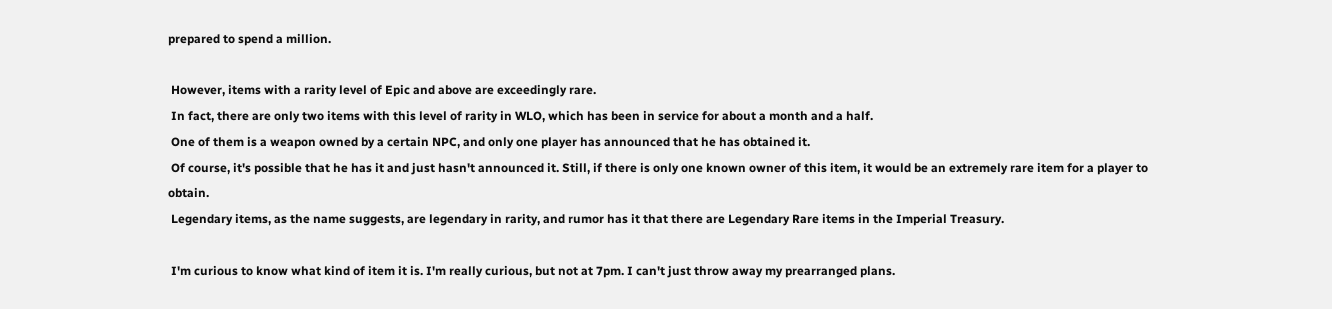prepared to spend a million.

 However, items with a rarity level of Epic and above are exceedingly rare.
 In fact, there are only two items with this level of rarity in WLO, which has been in service for about a month and a half.
 One of them is a weapon owned by a certain NPC, and only one player has announced that he has obtained it.
 Of course, it's possible that he has it and just hasn't announced it. Still, if there is only one known owner of this item, it would be an extremely rare item for a player to obtain.
 Legendary items, as the name suggests, are legendary in rarity, and rumor has it that there are Legendary Rare items in the Imperial Treasury.

 I'm curious to know what kind of item it is. I'm really curious, but not at 7pm. I can't just throw away my prearranged plans.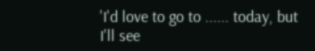'I'd love to go to ...... today, but I'll see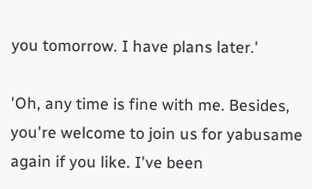you tomorrow. I have plans later.'

'Oh, any time is fine with me. Besides, you're welcome to join us for yabusame again if you like. I've been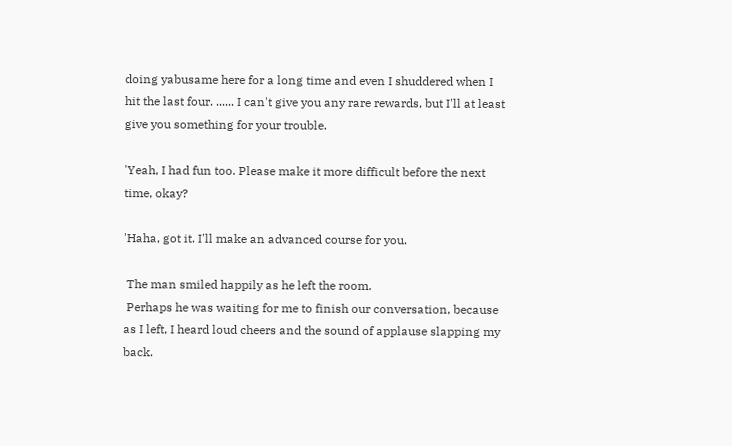doing yabusame here for a long time and even I shuddered when I hit the last four. ...... I can't give you any rare rewards, but I'll at least give you something for your trouble.

'Yeah, I had fun too. Please make it more difficult before the next time, okay?

'Haha, got it. I'll make an advanced course for you.

 The man smiled happily as he left the room.
 Perhaps he was waiting for me to finish our conversation, because as I left, I heard loud cheers and the sound of applause slapping my back.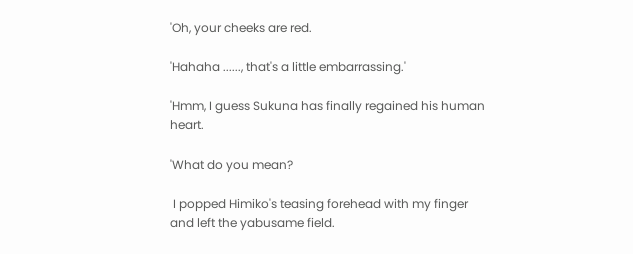'Oh, your cheeks are red.

'Hahaha ......, that's a little embarrassing.'

'Hmm, I guess Sukuna has finally regained his human heart.

'What do you mean?

 I popped Himiko's teasing forehead with my finger and left the yabusame field.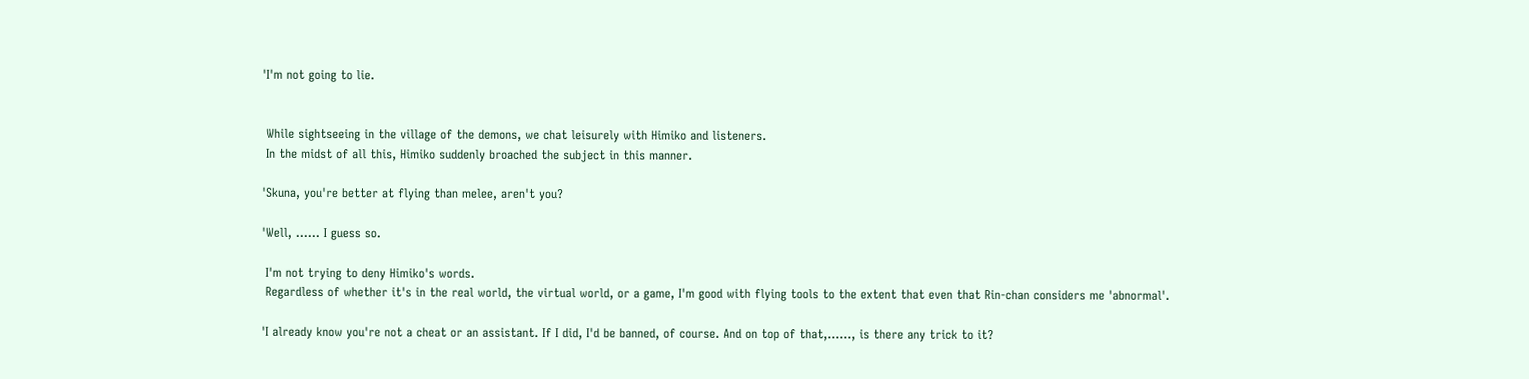'I'm not going to lie.


 While sightseeing in the village of the demons, we chat leisurely with Himiko and listeners.
 In the midst of all this, Himiko suddenly broached the subject in this manner.

'Skuna, you're better at flying than melee, aren't you?

'Well, ...... I guess so.

 I'm not trying to deny Himiko's words.
 Regardless of whether it's in the real world, the virtual world, or a game, I'm good with flying tools to the extent that even that Rin-chan considers me 'abnormal'.

'I already know you're not a cheat or an assistant. If I did, I'd be banned, of course. And on top of that,......, is there any trick to it?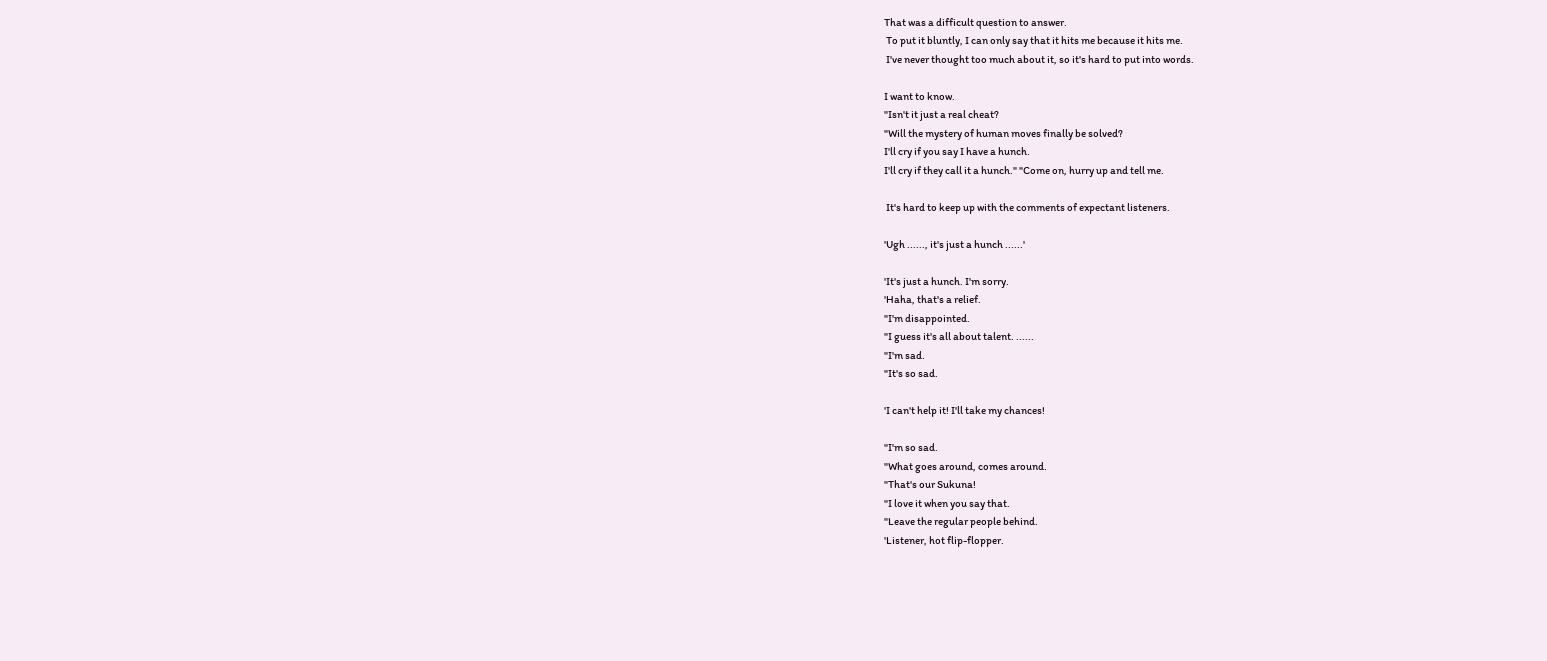That was a difficult question to answer.
 To put it bluntly, I can only say that it hits me because it hits me.
 I've never thought too much about it, so it's hard to put into words.

I want to know.
"Isn't it just a real cheat?
"Will the mystery of human moves finally be solved?
I'll cry if you say I have a hunch.
I'll cry if they call it a hunch." "Come on, hurry up and tell me.

 It's hard to keep up with the comments of expectant listeners.

'Ugh ......, it's just a hunch ......'

'It's just a hunch. I'm sorry.
'Haha, that's a relief.
"I'm disappointed.
"I guess it's all about talent. ......
"I'm sad.
"It's so sad.

'I can't help it! I'll take my chances!

"I'm so sad.
"What goes around, comes around.
"That's our Sukuna!
"I love it when you say that.
"Leave the regular people behind.
'Listener, hot flip-flopper.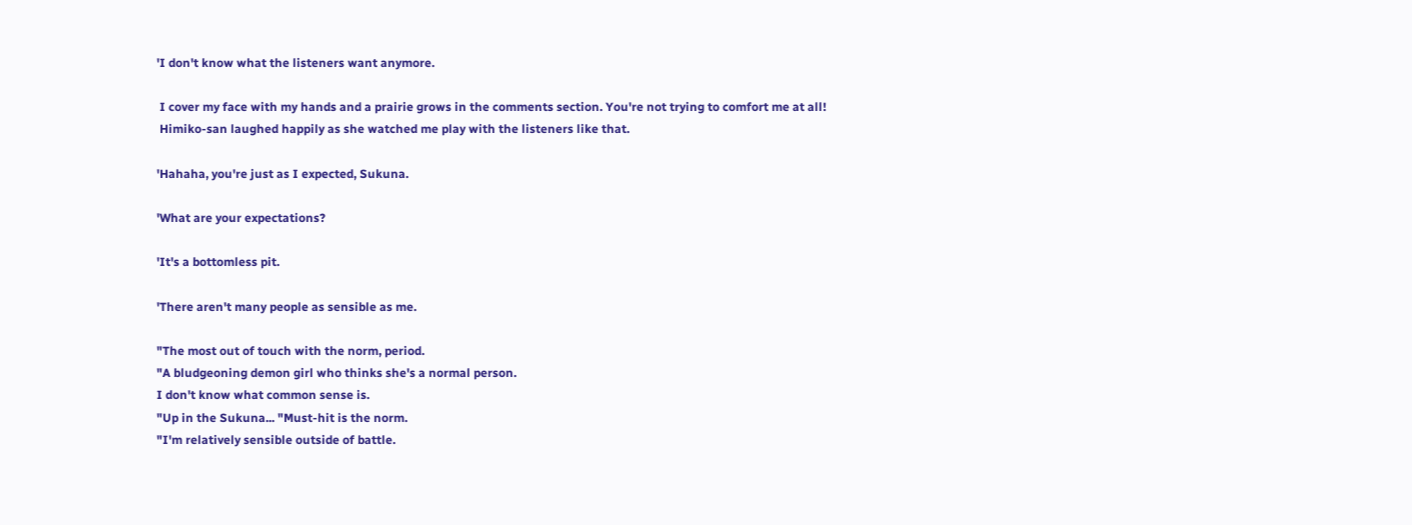'I don't know what the listeners want anymore.

 I cover my face with my hands and a prairie grows in the comments section. You're not trying to comfort me at all!
 Himiko-san laughed happily as she watched me play with the listeners like that.

'Hahaha, you're just as I expected, Sukuna.

'What are your expectations?

'It's a bottomless pit.

'There aren't many people as sensible as me.

"The most out of touch with the norm, period.
"A bludgeoning demon girl who thinks she's a normal person.
I don't know what common sense is.
"Up in the Sukuna... "Must-hit is the norm.
"I'm relatively sensible outside of battle.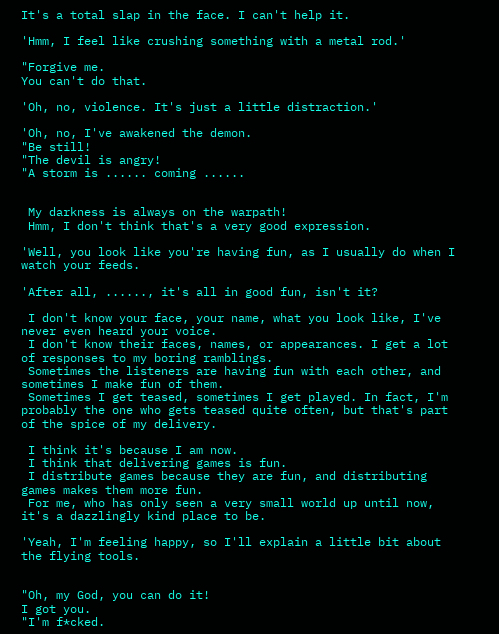It's a total slap in the face. I can't help it.

'Hmm, I feel like crushing something with a metal rod.'

"Forgive me.
You can't do that.

'Oh, no, violence. It's just a little distraction.'

'Oh, no, I've awakened the demon.
"Be still!
"The devil is angry!
"A storm is ...... coming ......


 My darkness is always on the warpath!
 Hmm, I don't think that's a very good expression.

'Well, you look like you're having fun, as I usually do when I watch your feeds.

'After all, ......, it's all in good fun, isn't it?

 I don't know your face, your name, what you look like, I've never even heard your voice.
 I don't know their faces, names, or appearances. I get a lot of responses to my boring ramblings.
 Sometimes the listeners are having fun with each other, and sometimes I make fun of them.
 Sometimes I get teased, sometimes I get played. In fact, I'm probably the one who gets teased quite often, but that's part of the spice of my delivery.

 I think it's because I am now.
 I think that delivering games is fun.
 I distribute games because they are fun, and distributing games makes them more fun.
 For me, who has only seen a very small world up until now, it's a dazzlingly kind place to be.

'Yeah, I'm feeling happy, so I'll explain a little bit about the flying tools.


"Oh, my God, you can do it!
I got you.
"I'm f*cked.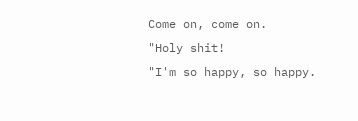Come on, come on.
"Holy shit!
"I'm so happy, so happy.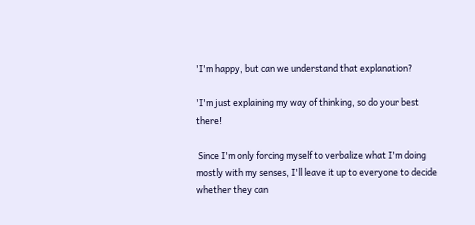'I'm happy, but can we understand that explanation?

'I'm just explaining my way of thinking, so do your best there!

 Since I'm only forcing myself to verbalize what I'm doing mostly with my senses, I'll leave it up to everyone to decide whether they can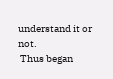understand it or not.
 Thus began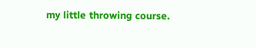my little throwing course.